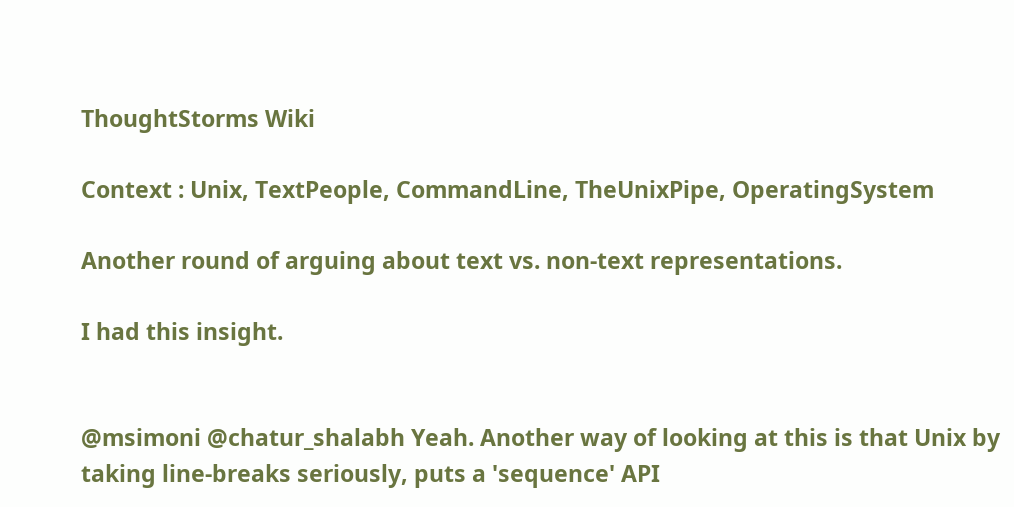ThoughtStorms Wiki

Context : Unix, TextPeople, CommandLine, TheUnixPipe, OperatingSystem

Another round of arguing about text vs. non-text representations.

I had this insight.


@msimoni @chatur_shalabh Yeah. Another way of looking at this is that Unix by taking line-breaks seriously, puts a 'sequence' API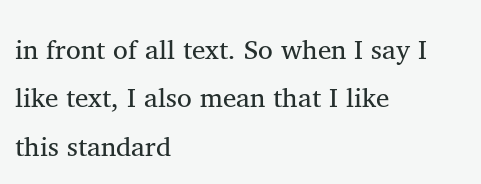in front of all text. So when I say I like text, I also mean that I like this standard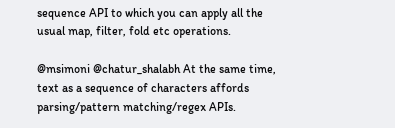sequence API to which you can apply all the usual map, filter, fold etc operations.

@msimoni @chatur_shalabh At the same time, text as a sequence of characters affords parsing/pattern matching/regex APIs.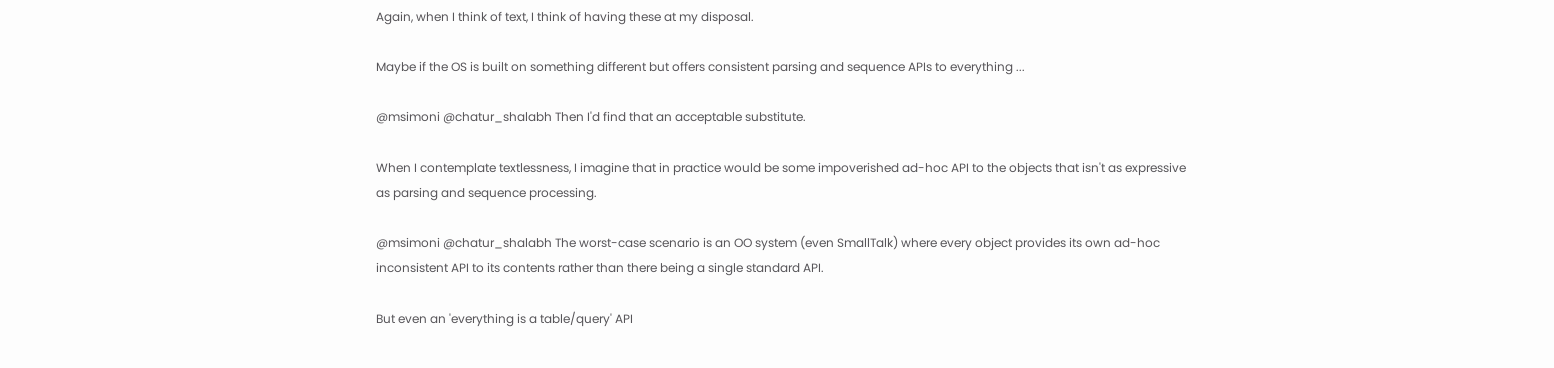Again, when I think of text, I think of having these at my disposal.

Maybe if the OS is built on something different but offers consistent parsing and sequence APIs to everything ...

@msimoni @chatur_shalabh Then I'd find that an acceptable substitute.

When I contemplate textlessness, I imagine that in practice would be some impoverished ad-hoc API to the objects that isn't as expressive as parsing and sequence processing.

@msimoni @chatur_shalabh The worst-case scenario is an OO system (even SmallTalk) where every object provides its own ad-hoc inconsistent API to its contents rather than there being a single standard API.

But even an 'everything is a table/query' API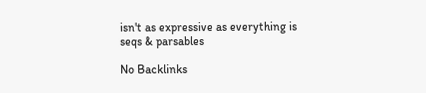isn't as expressive as everything is seqs & parsables

No Backlinks